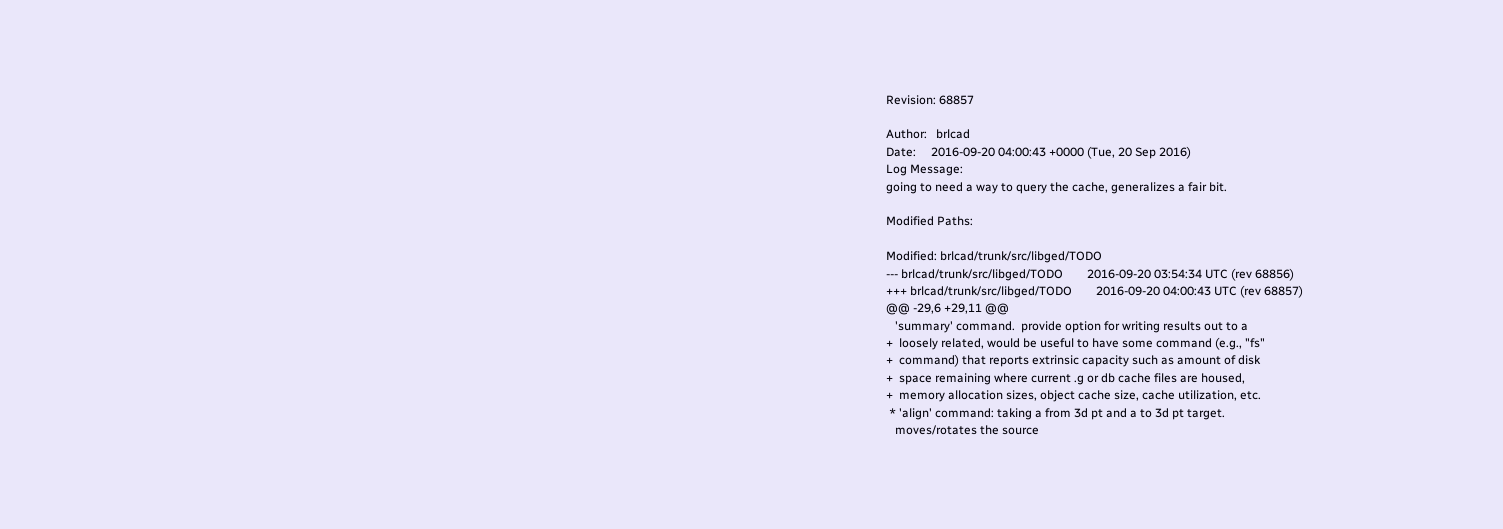Revision: 68857

Author:   brlcad
Date:     2016-09-20 04:00:43 +0000 (Tue, 20 Sep 2016)
Log Message:
going to need a way to query the cache, generalizes a fair bit.

Modified Paths:

Modified: brlcad/trunk/src/libged/TODO
--- brlcad/trunk/src/libged/TODO        2016-09-20 03:54:34 UTC (rev 68856)
+++ brlcad/trunk/src/libged/TODO        2016-09-20 04:00:43 UTC (rev 68857)
@@ -29,6 +29,11 @@
   'summary' command.  provide option for writing results out to a
+  loosely related, would be useful to have some command (e.g., "fs"
+  command) that reports extrinsic capacity such as amount of disk
+  space remaining where current .g or db cache files are housed,
+  memory allocation sizes, object cache size, cache utilization, etc.
 * 'align' command: taking a from 3d pt and a to 3d pt target.
   moves/rotates the source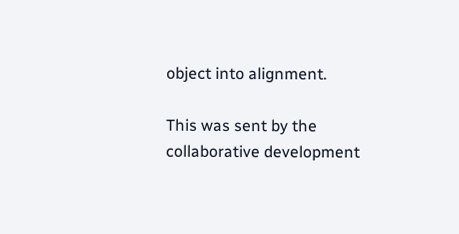object into alignment.

This was sent by the collaborative development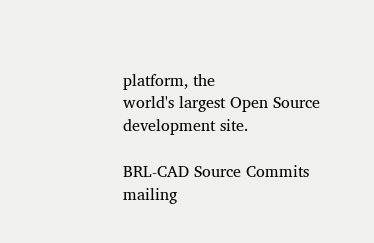platform, the
world's largest Open Source development site.

BRL-CAD Source Commits mailing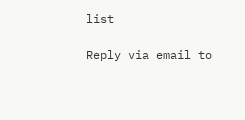list

Reply via email to